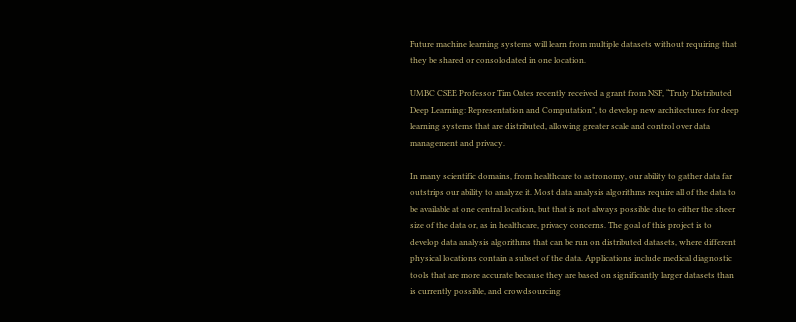Future machine learning systems will learn from multiple datasets without requiring that they be shared or consolodated in one location.

UMBC CSEE Professor Tim Oates recently received a grant from NSF, “Truly Distributed Deep Learning: Representation and Computation”, to develop new architectures for deep learning systems that are distributed, allowing greater scale and control over data management and privacy.

In many scientific domains, from healthcare to astronomy, our ability to gather data far outstrips our ability to analyze it. Most data analysis algorithms require all of the data to be available at one central location, but that is not always possible due to either the sheer size of the data or, as in healthcare, privacy concerns. The goal of this project is to develop data analysis algorithms that can be run on distributed datasets, where different physical locations contain a subset of the data. Applications include medical diagnostic tools that are more accurate because they are based on significantly larger datasets than is currently possible, and crowdsourcing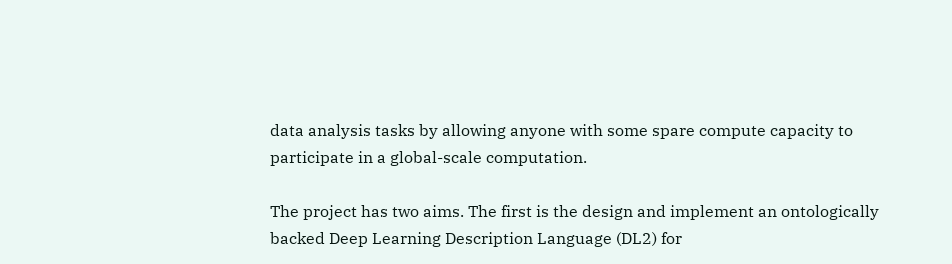data analysis tasks by allowing anyone with some spare compute capacity to participate in a global-scale computation.

The project has two aims. The first is the design and implement an ontologically backed Deep Learning Description Language (DL2) for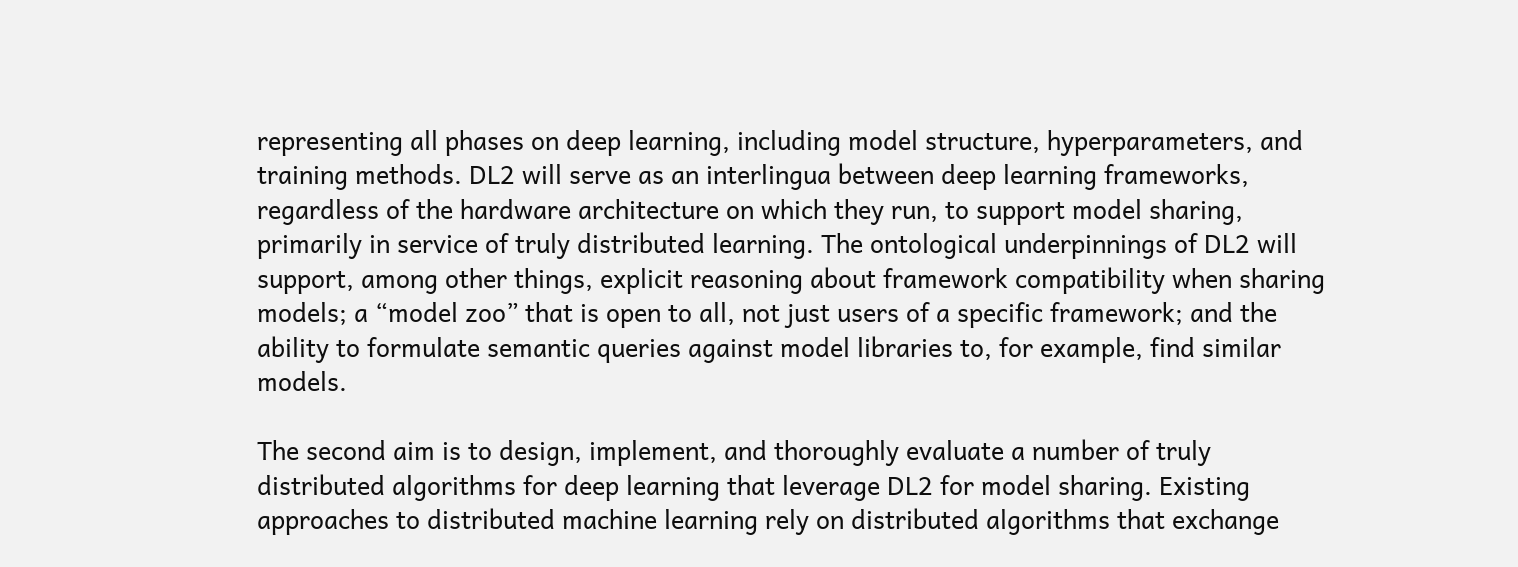representing all phases on deep learning, including model structure, hyperparameters, and training methods. DL2 will serve as an interlingua between deep learning frameworks, regardless of the hardware architecture on which they run, to support model sharing, primarily in service of truly distributed learning. The ontological underpinnings of DL2 will support, among other things, explicit reasoning about framework compatibility when sharing models; a “model zoo” that is open to all, not just users of a specific framework; and the ability to formulate semantic queries against model libraries to, for example, find similar models.

The second aim is to design, implement, and thoroughly evaluate a number of truly distributed algorithms for deep learning that leverage DL2 for model sharing. Existing approaches to distributed machine learning rely on distributed algorithms that exchange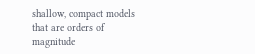shallow, compact models that are orders of magnitude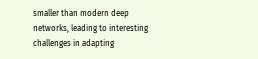smaller than modern deep networks, leading to interesting challenges in adapting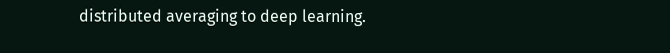distributed averaging to deep learning.